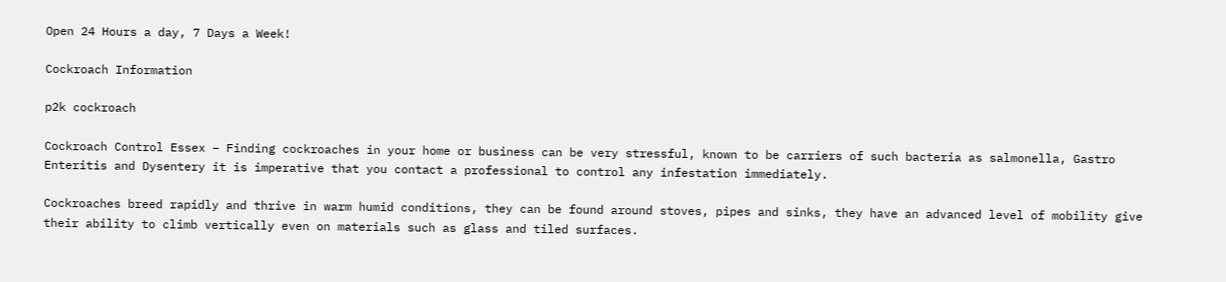Open 24 Hours a day, 7 Days a Week!

Cockroach Information

p2k cockroach

Cockroach Control Essex – Finding cockroaches in your home or business can be very stressful, known to be carriers of such bacteria as salmonella, Gastro Enteritis and Dysentery it is imperative that you contact a professional to control any infestation immediately.

Cockroaches breed rapidly and thrive in warm humid conditions, they can be found around stoves, pipes and sinks, they have an advanced level of mobility give their ability to climb vertically even on materials such as glass and tiled surfaces.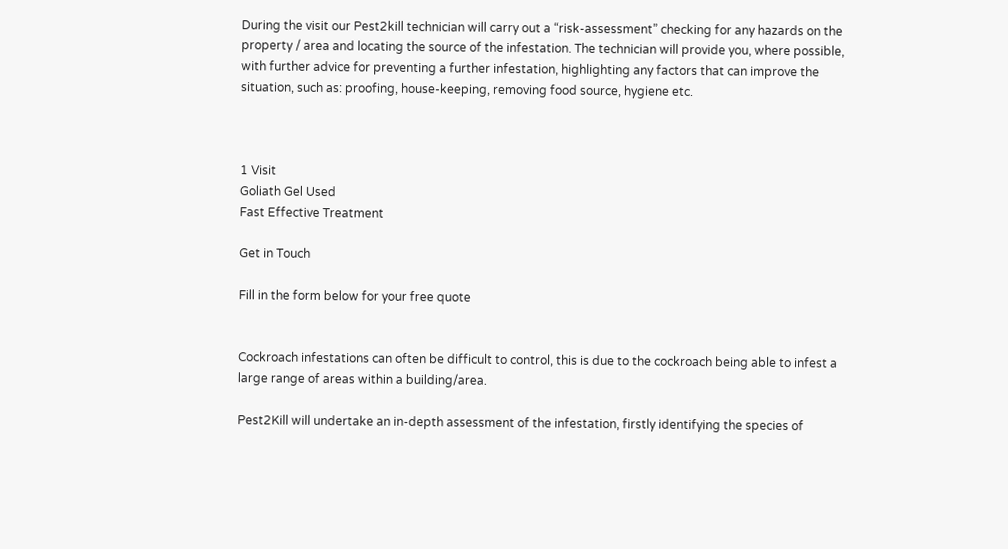During the visit our Pest2kill technician will carry out a “risk-assessment” checking for any hazards on the property / area and locating the source of the infestation. The technician will provide you, where possible, with further advice for preventing a further infestation, highlighting any factors that can improve the situation, such as: proofing, house-keeping, removing food source, hygiene etc.



1 Visit
Goliath Gel Used
Fast Effective Treatment

Get in Touch

Fill in the form below for your free quote


Cockroach infestations can often be difficult to control, this is due to the cockroach being able to infest a large range of areas within a building/area.

Pest2Kill will undertake an in-depth assessment of the infestation, firstly identifying the species of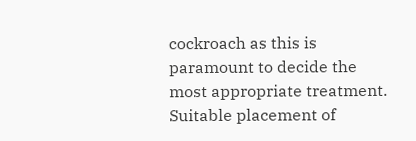cockroach as this is paramount to decide the most appropriate treatment. Suitable placement of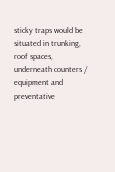sticky traps would be situated in trunking, roof spaces, underneath counters / equipment and preventative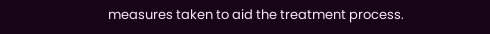measures taken to aid the treatment process.